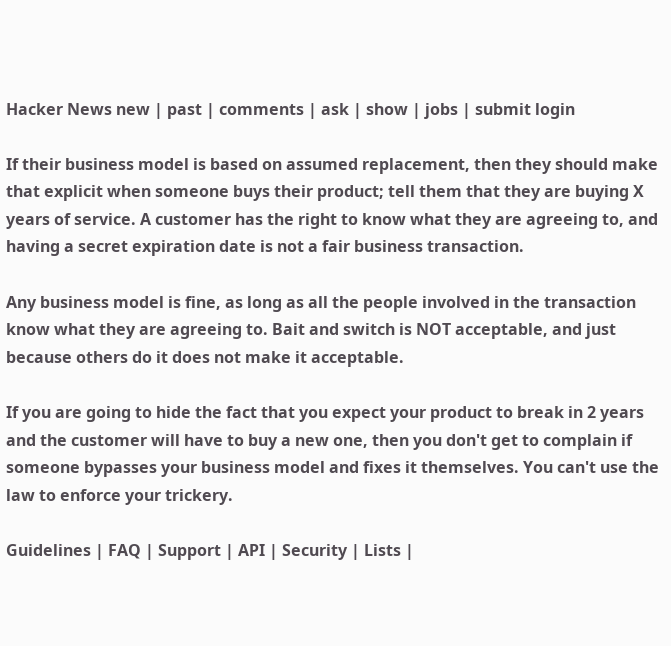Hacker News new | past | comments | ask | show | jobs | submit login

If their business model is based on assumed replacement, then they should make that explicit when someone buys their product; tell them that they are buying X years of service. A customer has the right to know what they are agreeing to, and having a secret expiration date is not a fair business transaction.

Any business model is fine, as long as all the people involved in the transaction know what they are agreeing to. Bait and switch is NOT acceptable, and just because others do it does not make it acceptable.

If you are going to hide the fact that you expect your product to break in 2 years and the customer will have to buy a new one, then you don't get to complain if someone bypasses your business model and fixes it themselves. You can't use the law to enforce your trickery.

Guidelines | FAQ | Support | API | Security | Lists |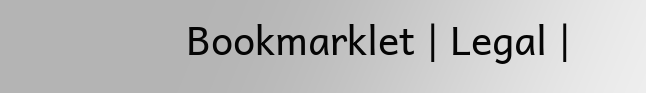Bookmarklet | Legal |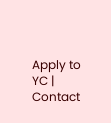Apply to YC | Contact